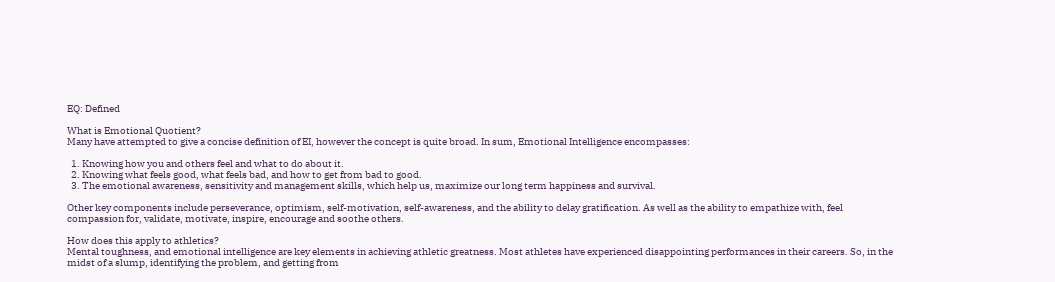EQ: Defined

What is Emotional Quotient?
Many have attempted to give a concise definition of EI, however the concept is quite broad. In sum, Emotional Intelligence encompasses:

  1. Knowing how you and others feel and what to do about it.
  2. Knowing what feels good, what feels bad, and how to get from bad to good.
  3. The emotional awareness, sensitivity and management skills, which help us, maximize our long term happiness and survival.

Other key components include perseverance, optimism, self-motivation, self-awareness, and the ability to delay gratification. As well as the ability to empathize with, feel compassion for, validate, motivate, inspire, encourage and soothe others.

How does this apply to athletics?
Mental toughness, and emotional intelligence are key elements in achieving athletic greatness. Most athletes have experienced disappointing performances in their careers. So, in the midst of a slump, identifying the problem, and getting from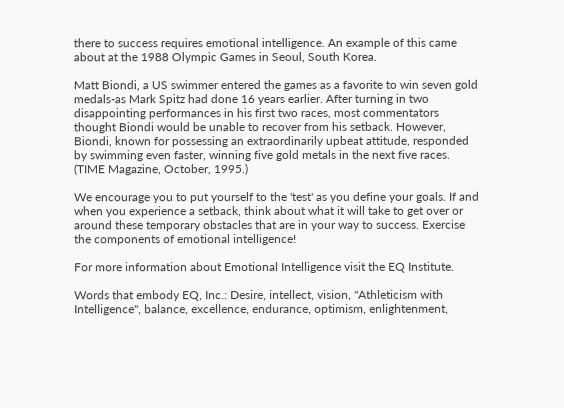there to success requires emotional intelligence. An example of this came about at the 1988 Olympic Games in Seoul, South Korea.

Matt Biondi, a US swimmer entered the games as a favorite to win seven gold medals-as Mark Spitz had done 16 years earlier. After turning in two disappointing performances in his first two races, most commentators thought Biondi would be unable to recover from his setback. However, Biondi, known for possessing an extraordinarily upbeat attitude, responded by swimming even faster, winning five gold metals in the next five races. (TIME Magazine, October, 1995.)

We encourage you to put yourself to the 'test' as you define your goals. If and when you experience a setback, think about what it will take to get over or around these temporary obstacles that are in your way to success. Exercise the components of emotional intelligence!

For more information about Emotional Intelligence visit the EQ Institute.

Words that embody EQ, Inc.: Desire, intellect, vision, "Athleticism with Intelligence", balance, excellence, endurance, optimism, enlightenment,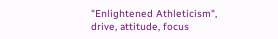"Enlightened Athleticism", drive, attitude, focus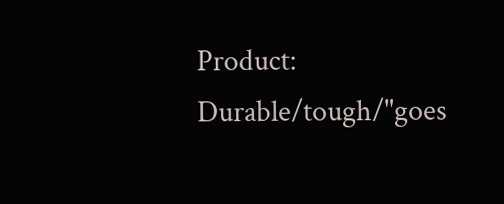Product: Durable/tough/"goes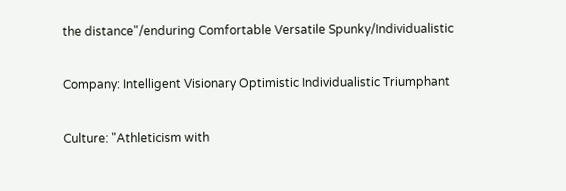the distance"/enduring Comfortable Versatile Spunky/Individualistic

Company: Intelligent Visionary Optimistic Individualistic Triumphant

Culture: "Athleticism with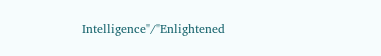Intelligence"/"Enlightened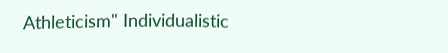Athleticism" Individualistic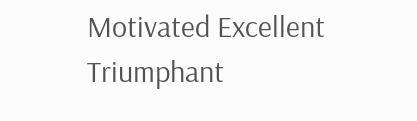Motivated Excellent Triumphant